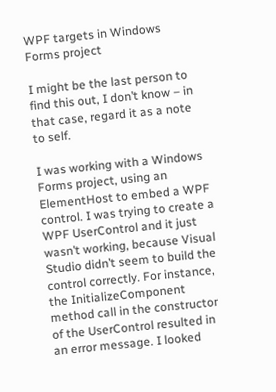WPF targets in Windows Forms project

I might be the last person to find this out, I don’t know – in that case, regard it as a note to self.

I was working with a Windows Forms project, using an ElementHost to embed a WPF control. I was trying to create a WPF UserControl and it just wasn’t working, because Visual Studio didn’t seem to build the control correctly. For instance, the InitializeComponent method call in the constructor of the UserControl resulted in an error message. I looked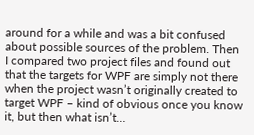around for a while and was a bit confused about possible sources of the problem. Then I compared two project files and found out that the targets for WPF are simply not there when the project wasn’t originally created to target WPF – kind of obvious once you know it, but then what isn’t…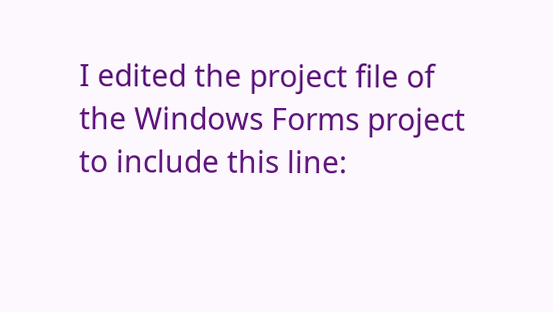I edited the project file of the Windows Forms project to include this line: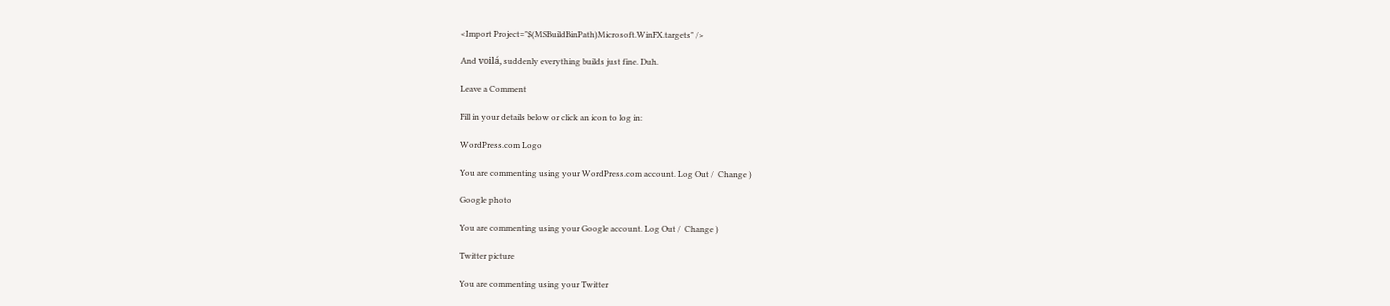<Import Project="$(MSBuildBinPath)Microsoft.WinFX.targets" />

And voilá, suddenly everything builds just fine. Duh.

Leave a Comment

Fill in your details below or click an icon to log in:

WordPress.com Logo

You are commenting using your WordPress.com account. Log Out /  Change )

Google photo

You are commenting using your Google account. Log Out /  Change )

Twitter picture

You are commenting using your Twitter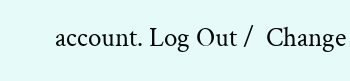account. Log Out /  Change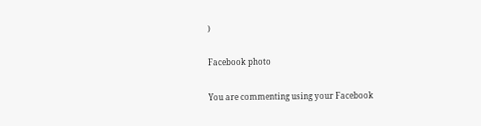)

Facebook photo

You are commenting using your Facebook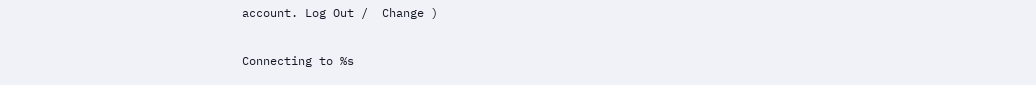account. Log Out /  Change )

Connecting to %s